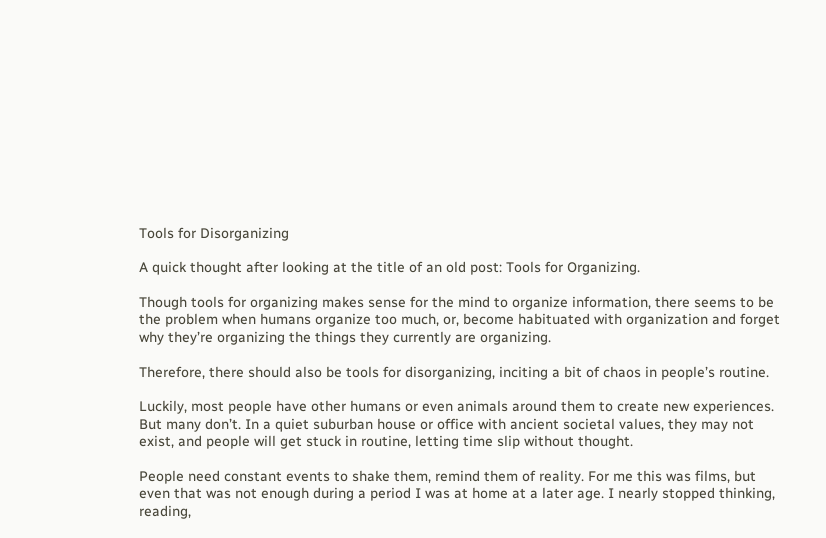Tools for Disorganizing

A quick thought after looking at the title of an old post: Tools for Organizing.

Though tools for organizing makes sense for the mind to organize information, there seems to be the problem when humans organize too much, or, become habituated with organization and forget why they’re organizing the things they currently are organizing.

Therefore, there should also be tools for disorganizing, inciting a bit of chaos in people’s routine.

Luckily, most people have other humans or even animals around them to create new experiences. But many don’t. In a quiet suburban house or office with ancient societal values, they may not exist, and people will get stuck in routine, letting time slip without thought.

People need constant events to shake them, remind them of reality. For me this was films, but even that was not enough during a period I was at home at a later age. I nearly stopped thinking, reading,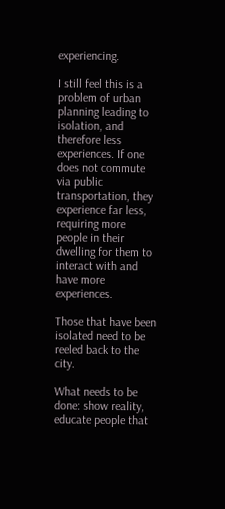experiencing.

I still feel this is a problem of urban planning leading to isolation, and therefore less experiences. If one does not commute via public transportation, they experience far less, requiring more people in their dwelling for them to interact with and have more experiences.

Those that have been isolated need to be reeled back to the city.

What needs to be done: show reality, educate people that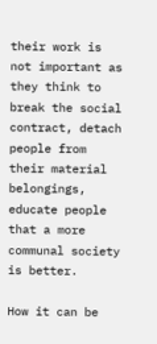their work is not important as they think to break the social contract, detach people from their material belongings, educate people that a more communal society is better.

How it can be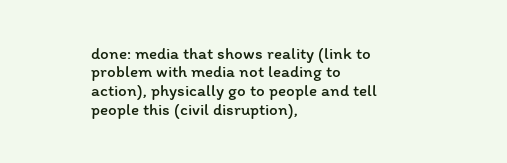done: media that shows reality (link to problem with media not leading to action), physically go to people and tell people this (civil disruption),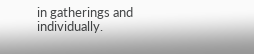in gatherings and individually.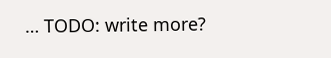… TODO: write more?